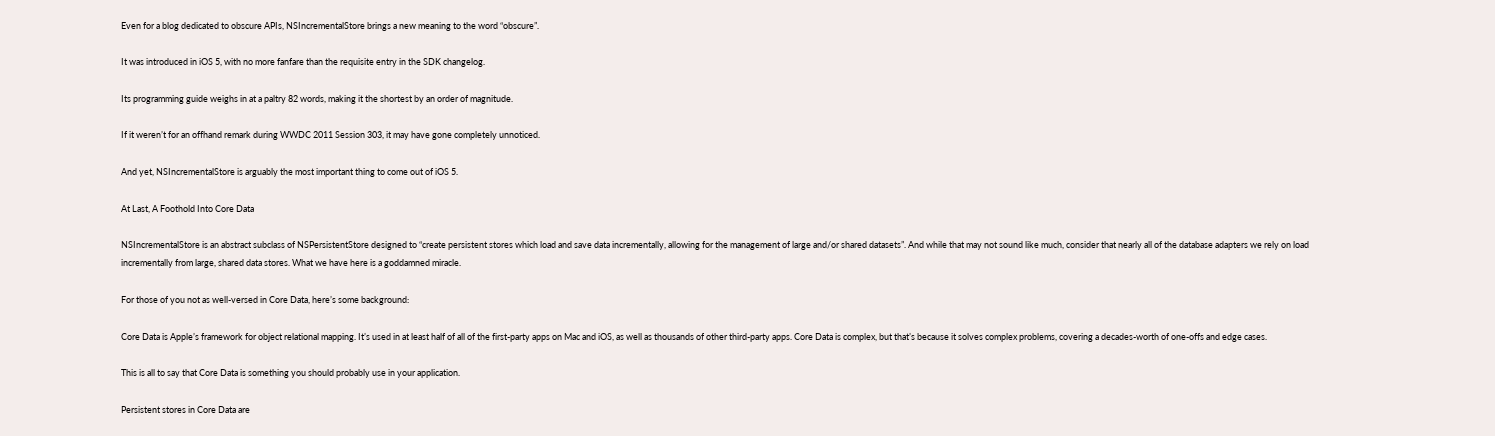Even for a blog dedicated to obscure APIs, NSIncrementalStore brings a new meaning to the word “obscure”.

It was introduced in iOS 5, with no more fanfare than the requisite entry in the SDK changelog.

Its programming guide weighs in at a paltry 82 words, making it the shortest by an order of magnitude.

If it weren’t for an offhand remark during WWDC 2011 Session 303, it may have gone completely unnoticed.

And yet, NSIncrementalStore is arguably the most important thing to come out of iOS 5.

At Last, A Foothold Into Core Data

NSIncrementalStore is an abstract subclass of NSPersistentStore designed to “create persistent stores which load and save data incrementally, allowing for the management of large and/or shared datasets”. And while that may not sound like much, consider that nearly all of the database adapters we rely on load incrementally from large, shared data stores. What we have here is a goddamned miracle.

For those of you not as well-versed in Core Data, here’s some background:

Core Data is Apple’s framework for object relational mapping. It’s used in at least half of all of the first-party apps on Mac and iOS, as well as thousands of other third-party apps. Core Data is complex, but that’s because it solves complex problems, covering a decades-worth of one-offs and edge cases.

This is all to say that Core Data is something you should probably use in your application.

Persistent stores in Core Data are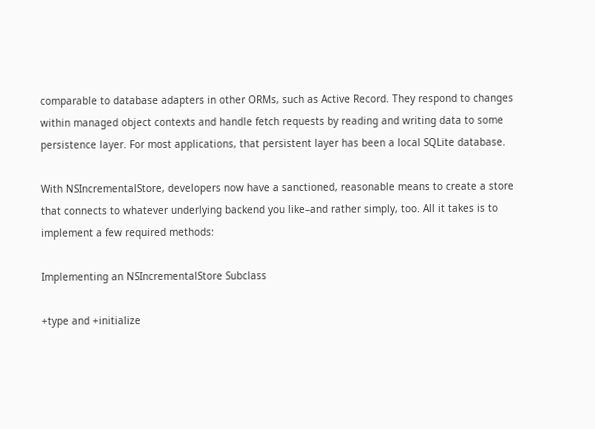comparable to database adapters in other ORMs, such as Active Record. They respond to changes within managed object contexts and handle fetch requests by reading and writing data to some persistence layer. For most applications, that persistent layer has been a local SQLite database.

With NSIncrementalStore, developers now have a sanctioned, reasonable means to create a store that connects to whatever underlying backend you like–and rather simply, too. All it takes is to implement a few required methods:

Implementing an NSIncrementalStore Subclass

+type and +initialize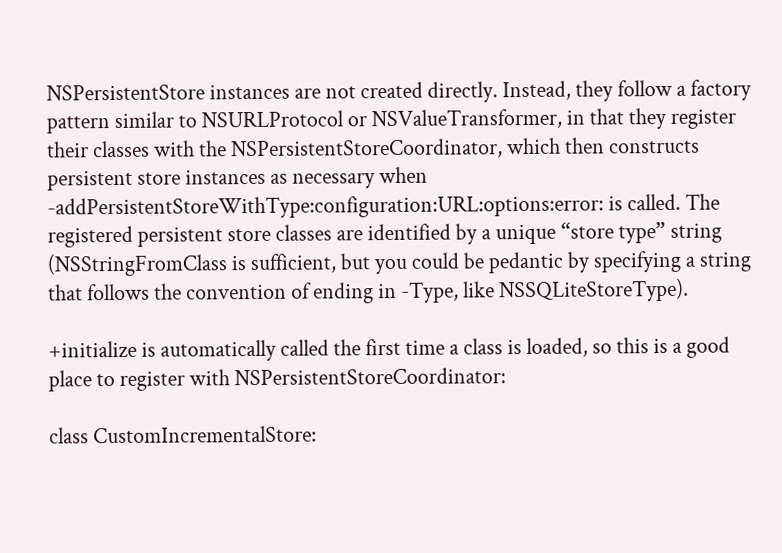NSPersistentStore instances are not created directly. Instead, they follow a factory pattern similar to NSURLProtocol or NSValueTransformer, in that they register their classes with the NSPersistentStoreCoordinator, which then constructs persistent store instances as necessary when -addPersistentStoreWithType:configuration:URL:options:error: is called. The registered persistent store classes are identified by a unique “store type” string (NSStringFromClass is sufficient, but you could be pedantic by specifying a string that follows the convention of ending in -Type, like NSSQLiteStoreType).

+initialize is automatically called the first time a class is loaded, so this is a good place to register with NSPersistentStoreCoordinator:

class CustomIncrementalStore: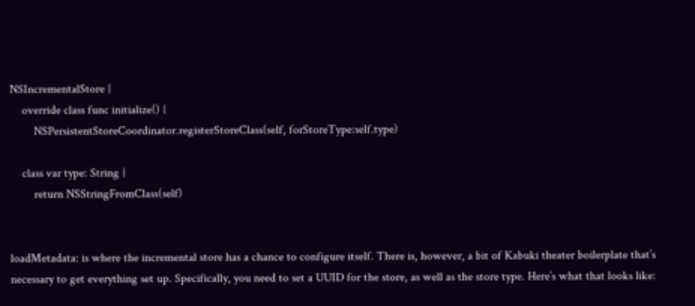NSIncrementalStore {
    override class func initialize() {
        NSPersistentStoreCoordinator.registerStoreClass(self, forStoreType:self.type)

    class var type: String {
        return NSStringFromClass(self)


loadMetadata: is where the incremental store has a chance to configure itself. There is, however, a bit of Kabuki theater boilerplate that’s necessary to get everything set up. Specifically, you need to set a UUID for the store, as well as the store type. Here’s what that looks like: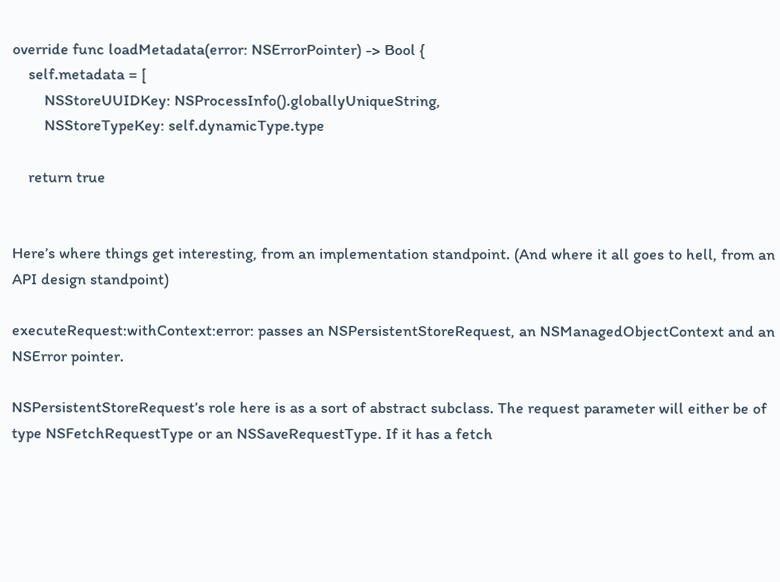override func loadMetadata(error: NSErrorPointer) -> Bool {
    self.metadata = [
        NSStoreUUIDKey: NSProcessInfo().globallyUniqueString,
        NSStoreTypeKey: self.dynamicType.type

    return true


Here’s where things get interesting, from an implementation standpoint. (And where it all goes to hell, from an API design standpoint)

executeRequest:withContext:error: passes an NSPersistentStoreRequest, an NSManagedObjectContext and an NSError pointer.

NSPersistentStoreRequest’s role here is as a sort of abstract subclass. The request parameter will either be of type NSFetchRequestType or an NSSaveRequestType. If it has a fetch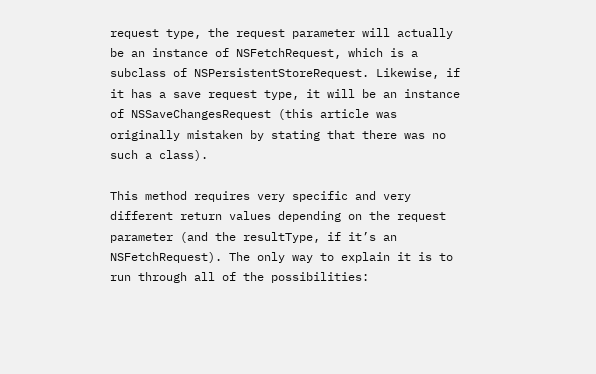request type, the request parameter will actually be an instance of NSFetchRequest, which is a subclass of NSPersistentStoreRequest. Likewise, if it has a save request type, it will be an instance of NSSaveChangesRequest (this article was originally mistaken by stating that there was no such a class).

This method requires very specific and very different return values depending on the request parameter (and the resultType, if it’s an NSFetchRequest). The only way to explain it is to run through all of the possibilities: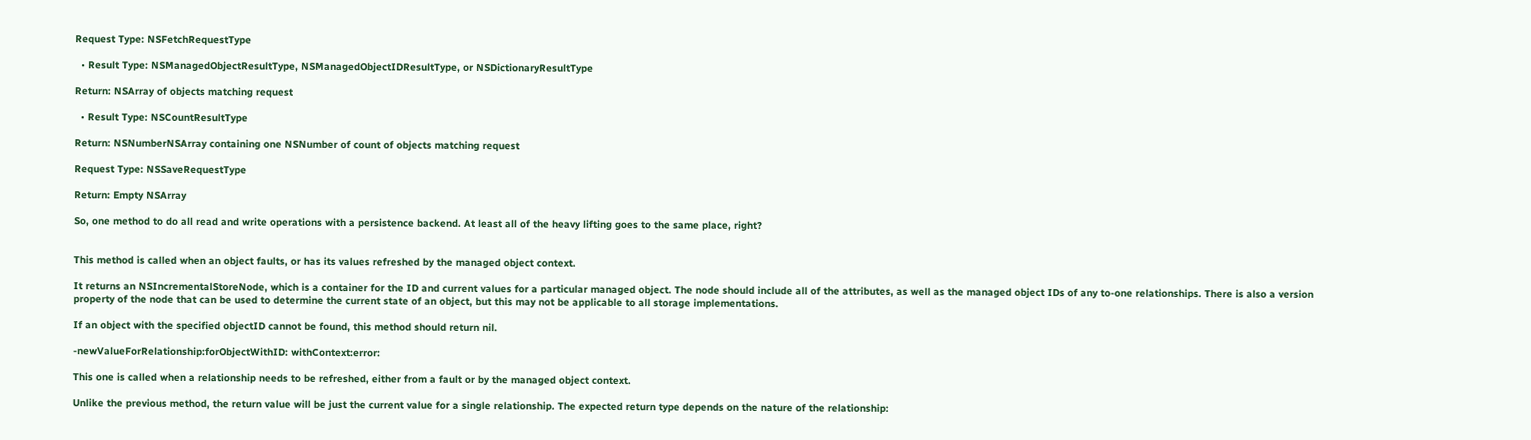Request Type: NSFetchRequestType

  • Result Type: NSManagedObjectResultType, NSManagedObjectIDResultType, or NSDictionaryResultType

Return: NSArray of objects matching request

  • Result Type: NSCountResultType

Return: NSNumberNSArray containing one NSNumber of count of objects matching request

Request Type: NSSaveRequestType

Return: Empty NSArray

So, one method to do all read and write operations with a persistence backend. At least all of the heavy lifting goes to the same place, right?


This method is called when an object faults, or has its values refreshed by the managed object context.

It returns an NSIncrementalStoreNode, which is a container for the ID and current values for a particular managed object. The node should include all of the attributes, as well as the managed object IDs of any to-one relationships. There is also a version property of the node that can be used to determine the current state of an object, but this may not be applicable to all storage implementations.

If an object with the specified objectID cannot be found, this method should return nil.

-newValueForRelationship:forObjectWithID: withContext:error:

This one is called when a relationship needs to be refreshed, either from a fault or by the managed object context.

Unlike the previous method, the return value will be just the current value for a single relationship. The expected return type depends on the nature of the relationship: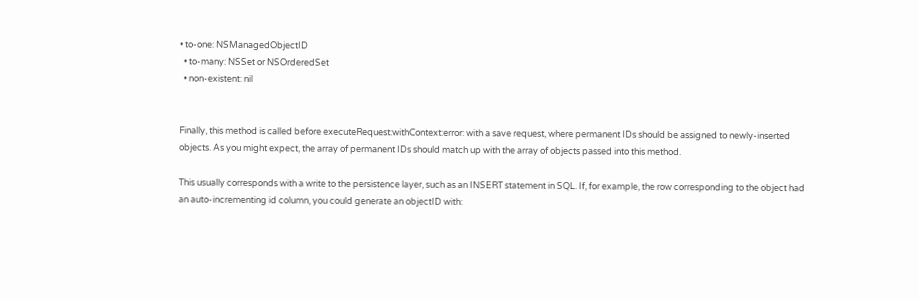• to-one: NSManagedObjectID
  • to-many: NSSet or NSOrderedSet
  • non-existent: nil


Finally, this method is called before executeRequest:withContext:error: with a save request, where permanent IDs should be assigned to newly-inserted objects. As you might expect, the array of permanent IDs should match up with the array of objects passed into this method.

This usually corresponds with a write to the persistence layer, such as an INSERT statement in SQL. If, for example, the row corresponding to the object had an auto-incrementing id column, you could generate an objectID with: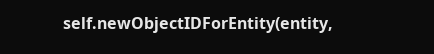self.newObjectIDForEntity(entity,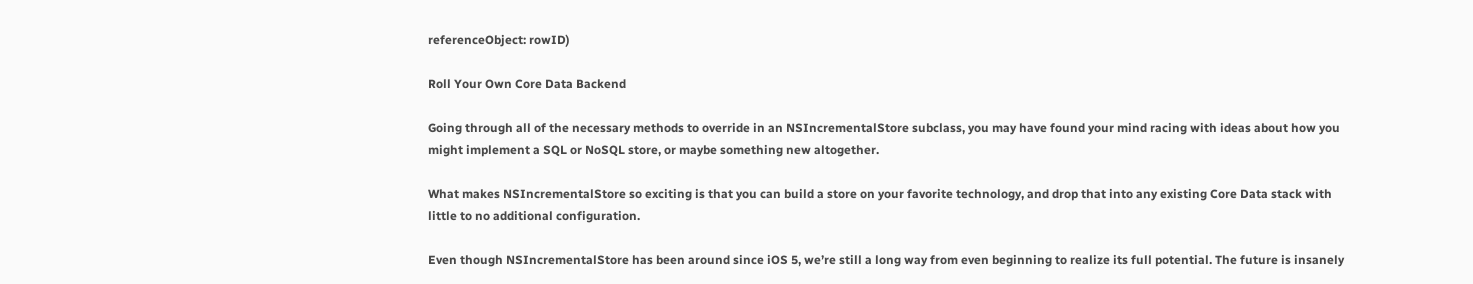referenceObject: rowID)

Roll Your Own Core Data Backend

Going through all of the necessary methods to override in an NSIncrementalStore subclass, you may have found your mind racing with ideas about how you might implement a SQL or NoSQL store, or maybe something new altogether.

What makes NSIncrementalStore so exciting is that you can build a store on your favorite technology, and drop that into any existing Core Data stack with little to no additional configuration.

Even though NSIncrementalStore has been around since iOS 5, we’re still a long way from even beginning to realize its full potential. The future is insanely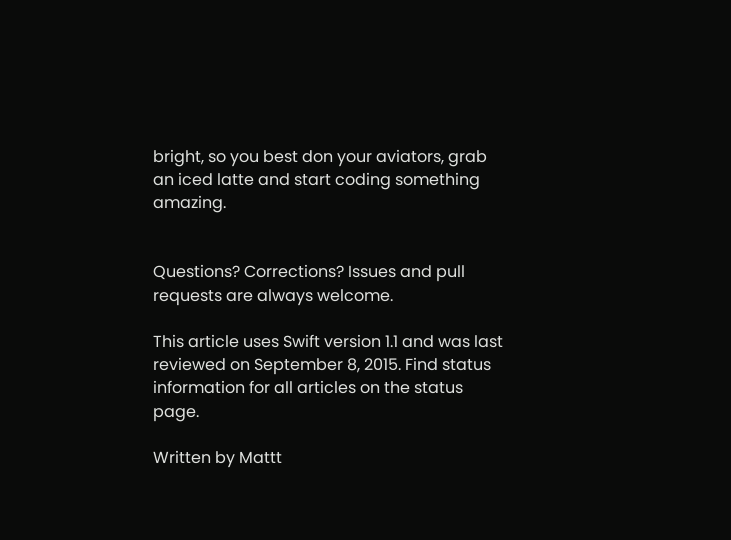bright, so you best don your aviators, grab an iced latte and start coding something amazing.


Questions? Corrections? Issues and pull requests are always welcome.

This article uses Swift version 1.1 and was last reviewed on September 8, 2015. Find status information for all articles on the status page.

Written by Mattt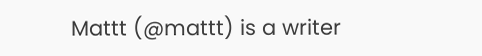Mattt (@mattt) is a writer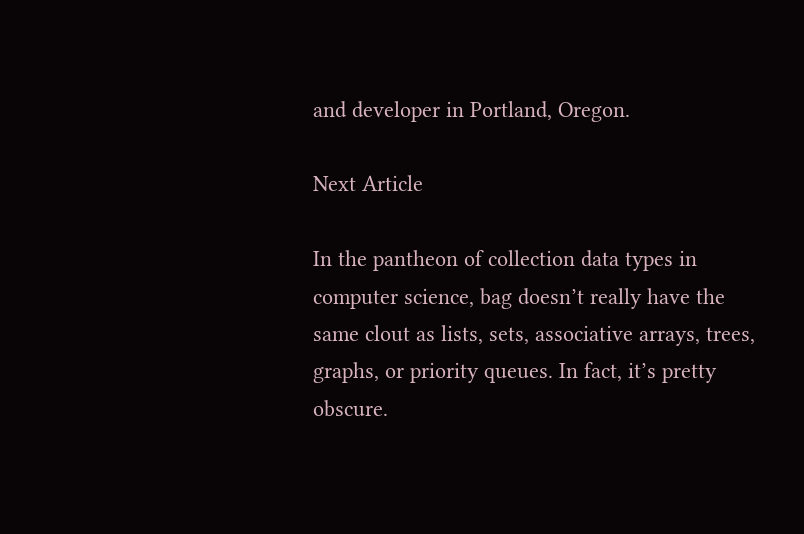and developer in Portland, Oregon.

Next Article

In the pantheon of collection data types in computer science, bag doesn’t really have the same clout as lists, sets, associative arrays, trees, graphs, or priority queues. In fact, it’s pretty obscure.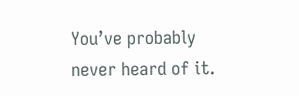You’ve probably never heard of it.